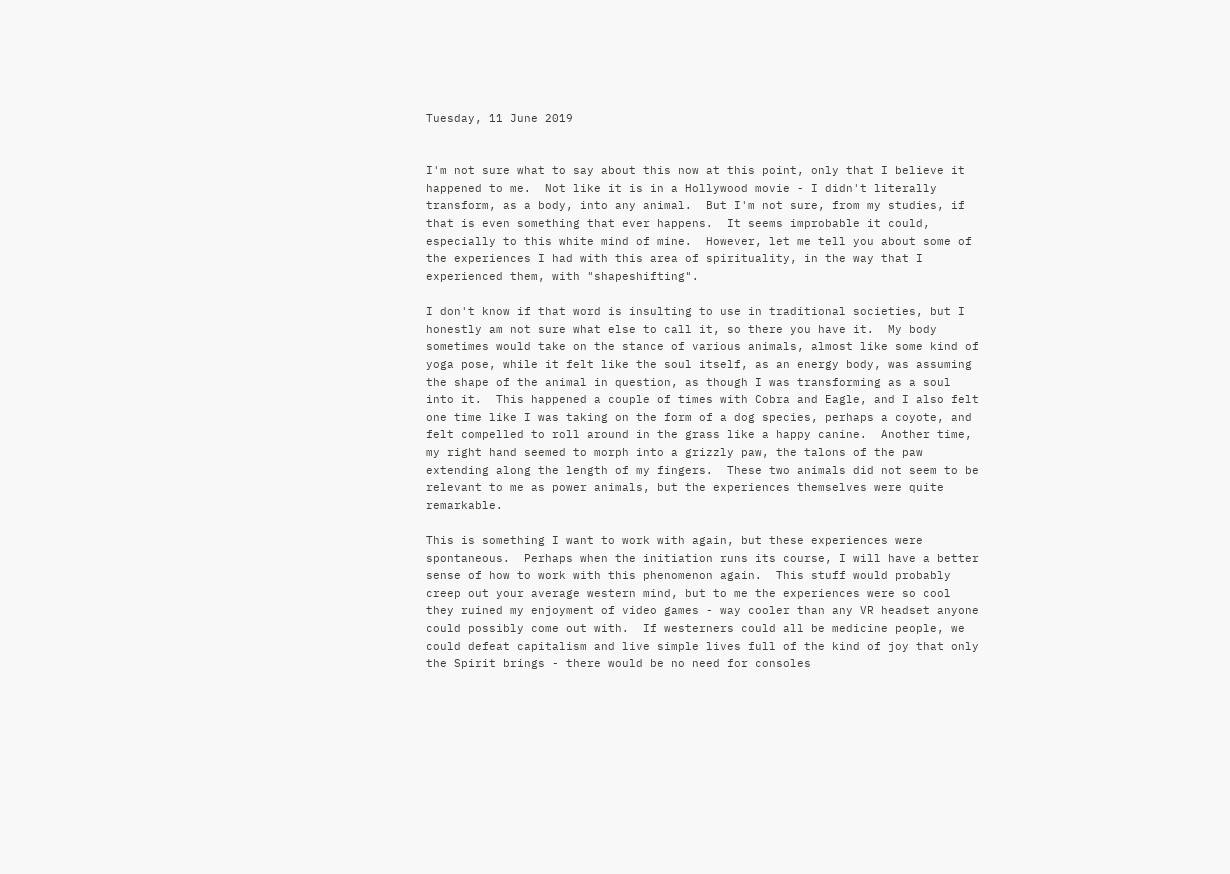Tuesday, 11 June 2019


I'm not sure what to say about this now at this point, only that I believe it happened to me.  Not like it is in a Hollywood movie - I didn't literally transform, as a body, into any animal.  But I'm not sure, from my studies, if that is even something that ever happens.  It seems improbable it could, especially to this white mind of mine.  However, let me tell you about some of the experiences I had with this area of spirituality, in the way that I experienced them, with "shapeshifting".

I don't know if that word is insulting to use in traditional societies, but I honestly am not sure what else to call it, so there you have it.  My body sometimes would take on the stance of various animals, almost like some kind of yoga pose, while it felt like the soul itself, as an energy body, was assuming the shape of the animal in question, as though I was transforming as a soul into it.  This happened a couple of times with Cobra and Eagle, and I also felt one time like I was taking on the form of a dog species, perhaps a coyote, and felt compelled to roll around in the grass like a happy canine.  Another time, my right hand seemed to morph into a grizzly paw, the talons of the paw extending along the length of my fingers.  These two animals did not seem to be relevant to me as power animals, but the experiences themselves were quite remarkable.

This is something I want to work with again, but these experiences were spontaneous.  Perhaps when the initiation runs its course, I will have a better sense of how to work with this phenomenon again.  This stuff would probably creep out your average western mind, but to me the experiences were so cool they ruined my enjoyment of video games - way cooler than any VR headset anyone could possibly come out with.  If westerners could all be medicine people, we could defeat capitalism and live simple lives full of the kind of joy that only the Spirit brings - there would be no need for consoles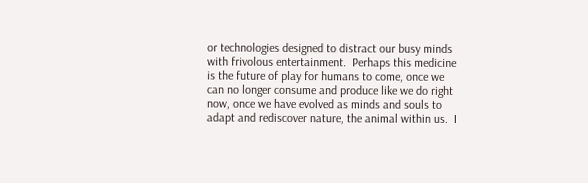or technologies designed to distract our busy minds with frivolous entertainment.  Perhaps this medicine is the future of play for humans to come, once we can no longer consume and produce like we do right now, once we have evolved as minds and souls to adapt and rediscover nature, the animal within us.  I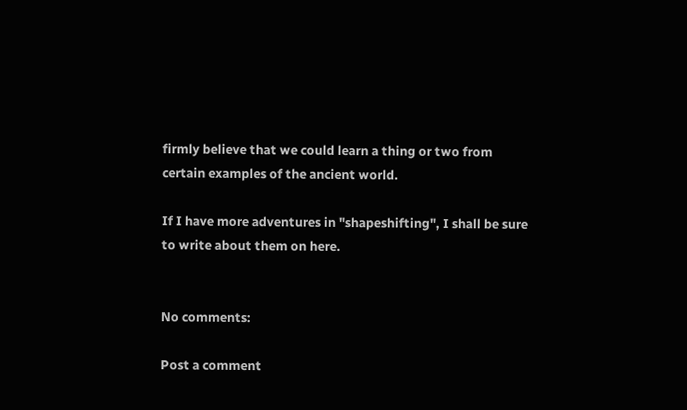firmly believe that we could learn a thing or two from certain examples of the ancient world.

If I have more adventures in "shapeshifting", I shall be sure to write about them on here.


No comments:

Post a comment